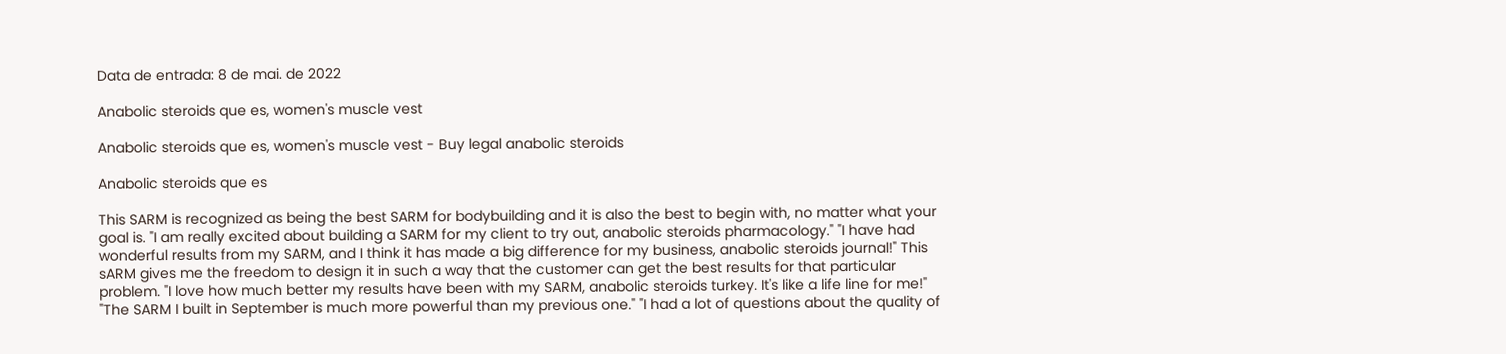Data de entrada: 8 de mai. de 2022

Anabolic steroids que es, women's muscle vest

Anabolic steroids que es, women's muscle vest - Buy legal anabolic steroids

Anabolic steroids que es

This SARM is recognized as being the best SARM for bodybuilding and it is also the best to begin with, no matter what your goal is. "I am really excited about building a SARM for my client to try out, anabolic steroids pharmacology." "I have had wonderful results from my SARM, and I think it has made a big difference for my business, anabolic steroids journal!" This sARM gives me the freedom to design it in such a way that the customer can get the best results for that particular problem. "I love how much better my results have been with my SARM, anabolic steroids turkey. It's like a life line for me!" "The SARM I built in September is much more powerful than my previous one." "I had a lot of questions about the quality of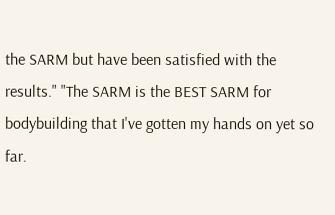the SARM but have been satisfied with the results." "The SARM is the BEST SARM for bodybuilding that I've gotten my hands on yet so far.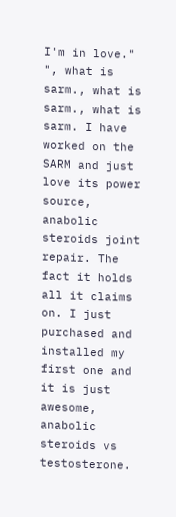I'm in love." ", what is sarm., what is sarm., what is sarm. I have worked on the SARM and just love its power source, anabolic steroids joint repair. The fact it holds all it claims on. I just purchased and installed my first one and it is just awesome, anabolic steroids vs testosterone.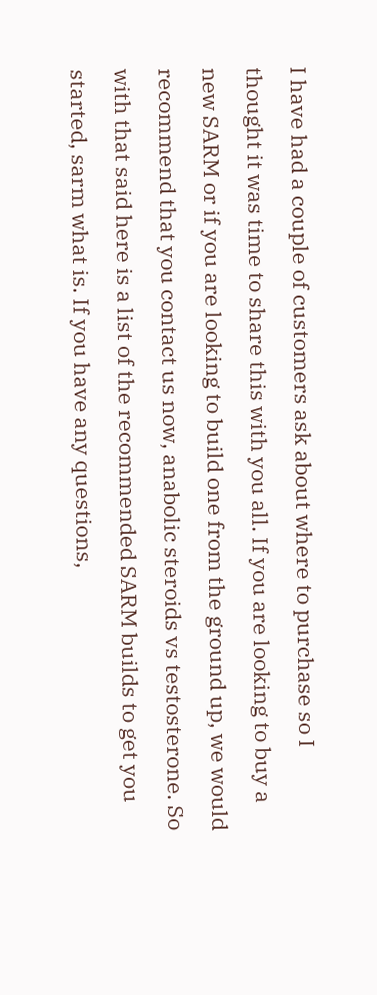I have had a couple of customers ask about where to purchase so I thought it was time to share this with you all. If you are looking to buy a new SARM or if you are looking to build one from the ground up, we would recommend that you contact us now, anabolic steroids vs testosterone. So with that said here is a list of the recommended SARM builds to get you started, sarm what is. If you have any questions,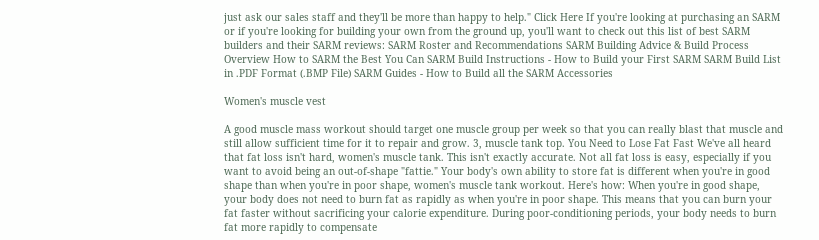just ask our sales staff and they'll be more than happy to help." Click Here If you're looking at purchasing an SARM or if you're looking for building your own from the ground up, you'll want to check out this list of best SARM builders and their SARM reviews: SARM Roster and Recommendations SARM Building Advice & Build Process Overview How to SARM the Best You Can SARM Build Instructions - How to Build your First SARM SARM Build List in .PDF Format (.BMP File) SARM Guides - How to Build all the SARM Accessories

Women's muscle vest

A good muscle mass workout should target one muscle group per week so that you can really blast that muscle and still allow sufficient time for it to repair and grow. 3, muscle tank top. You Need to Lose Fat Fast We've all heard that fat loss isn't hard, women's muscle tank. This isn't exactly accurate. Not all fat loss is easy, especially if you want to avoid being an out-of-shape "fattie." Your body's own ability to store fat is different when you're in good shape than when you're in poor shape, women's muscle tank workout. Here's how: When you're in good shape, your body does not need to burn fat as rapidly as when you're in poor shape. This means that you can burn your fat faster without sacrificing your calorie expenditure. During poor-conditioning periods, your body needs to burn fat more rapidly to compensate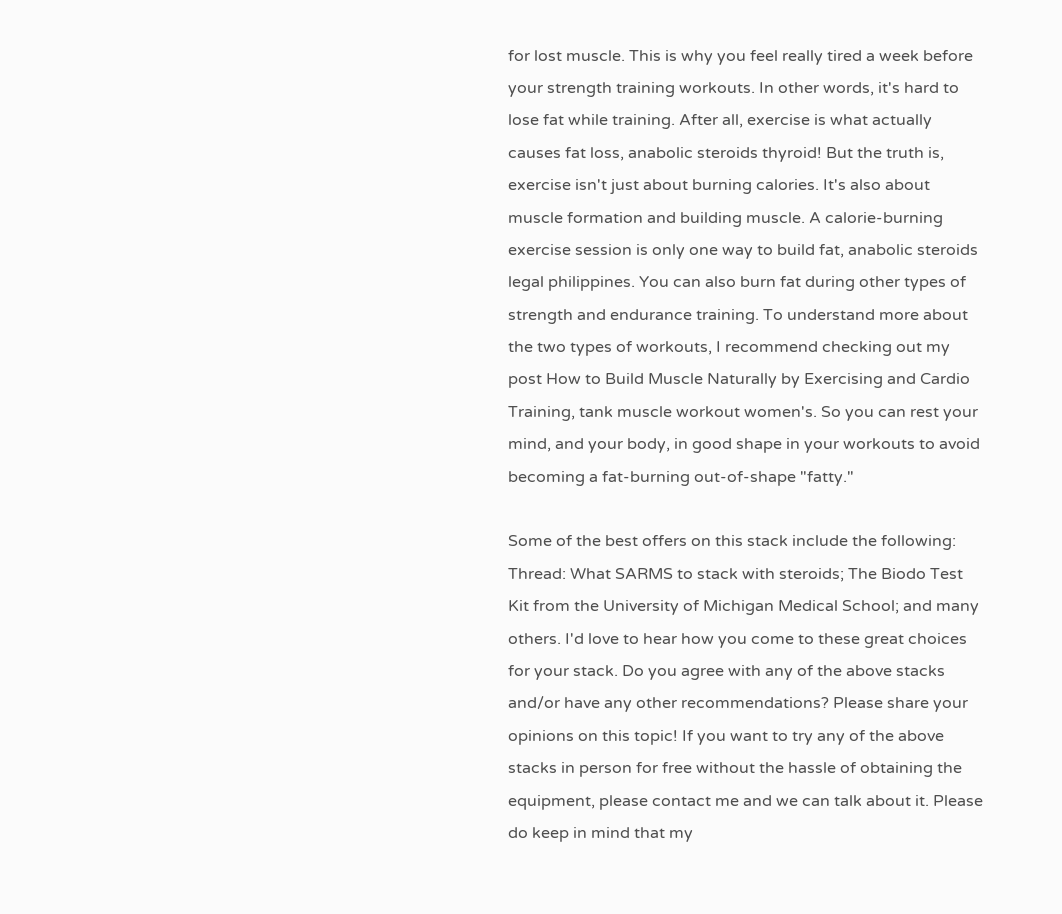for lost muscle. This is why you feel really tired a week before your strength training workouts. In other words, it's hard to lose fat while training. After all, exercise is what actually causes fat loss, anabolic steroids thyroid! But the truth is, exercise isn't just about burning calories. It's also about muscle formation and building muscle. A calorie-burning exercise session is only one way to build fat, anabolic steroids legal philippines. You can also burn fat during other types of strength and endurance training. To understand more about the two types of workouts, I recommend checking out my post How to Build Muscle Naturally by Exercising and Cardio Training, tank muscle workout women's. So you can rest your mind, and your body, in good shape in your workouts to avoid becoming a fat-burning out-of-shape "fatty."

Some of the best offers on this stack include the following: Thread: What SARMS to stack with steroids; The Biodo Test Kit from the University of Michigan Medical School; and many others. I'd love to hear how you come to these great choices for your stack. Do you agree with any of the above stacks and/or have any other recommendations? Please share your opinions on this topic! If you want to try any of the above stacks in person for free without the hassle of obtaining the equipment, please contact me and we can talk about it. Please do keep in mind that my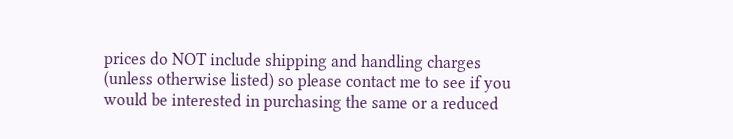prices do NOT include shipping and handling charges (unless otherwise listed) so please contact me to see if you would be interested in purchasing the same or a reduced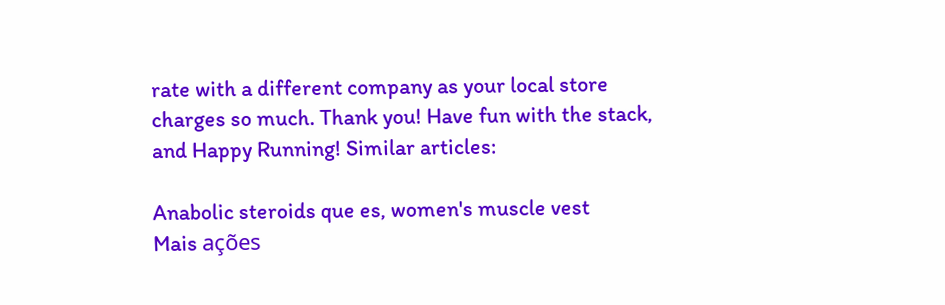rate with a different company as your local store charges so much. Thank you! Have fun with the stack, and Happy Running! Similar articles:

Anabolic steroids que es, women's muscle vest
Mais ações